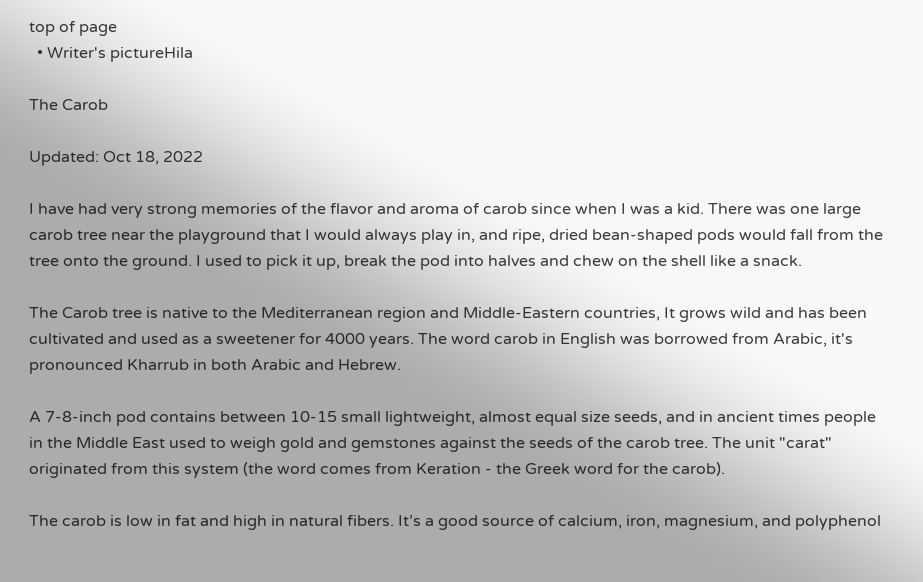top of page
  • Writer's pictureHila

The Carob

Updated: Oct 18, 2022

I have had very strong memories of the flavor and aroma of carob since when I was a kid. There was one large carob tree near the playground that I would always play in, and ripe, dried bean-shaped pods would fall from the tree onto the ground. I used to pick it up, break the pod into halves and chew on the shell like a snack.

The Carob tree is native to the Mediterranean region and Middle-Eastern countries, It grows wild and has been cultivated and used as a sweetener for 4000 years. The word carob in English was borrowed from Arabic, it's pronounced Kharrub in both Arabic and Hebrew.

A 7-8-inch pod contains between 10-15 small lightweight, almost equal size seeds, and in ancient times people in the Middle East used to weigh gold and gemstones against the seeds of the carob tree. The unit "carat" originated from this system (the word comes from Keration - the Greek word for the carob).

The carob is low in fat and high in natural fibers. It’s a good source of calcium, iron, magnesium, and polyphenol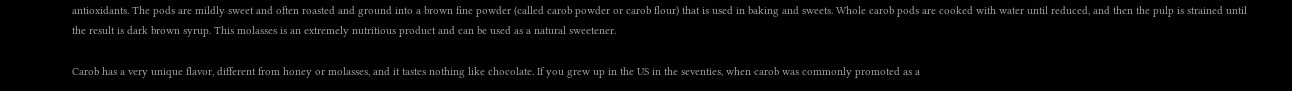antioxidants. The pods are mildly sweet and often roasted and ground into a brown fine powder (called carob powder or carob flour) that is used in baking and sweets. Whole carob pods are cooked with water until reduced, and then the pulp is strained until the result is dark brown syrup. This molasses is an extremely nutritious product and can be used as a natural sweetener.

Carob has a very unique flavor, different from honey or molasses, and it tastes nothing like chocolate. If you grew up in the US in the seventies, when carob was commonly promoted as a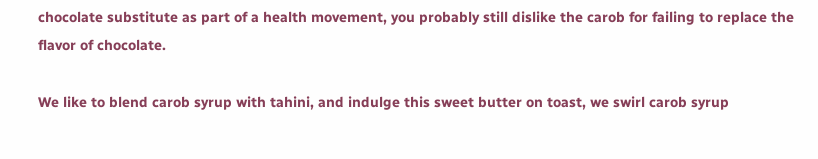chocolate substitute as part of a health movement, you probably still dislike the carob for failing to replace the flavor of chocolate.

We like to blend carob syrup with tahini, and indulge this sweet butter on toast, we swirl carob syrup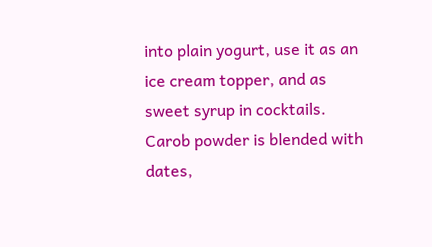into plain yogurt, use it as an ice cream topper, and as sweet syrup in cocktails. Carob powder is blended with dates,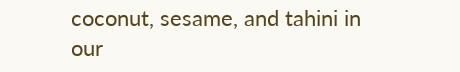coconut, sesame, and tahini in our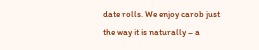date rolls. We enjoy carob just the way it is naturally – a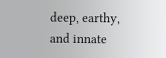deep, earthy, and innate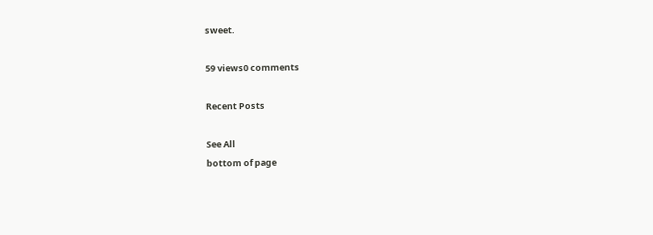sweet.

59 views0 comments

Recent Posts

See All
bottom of page